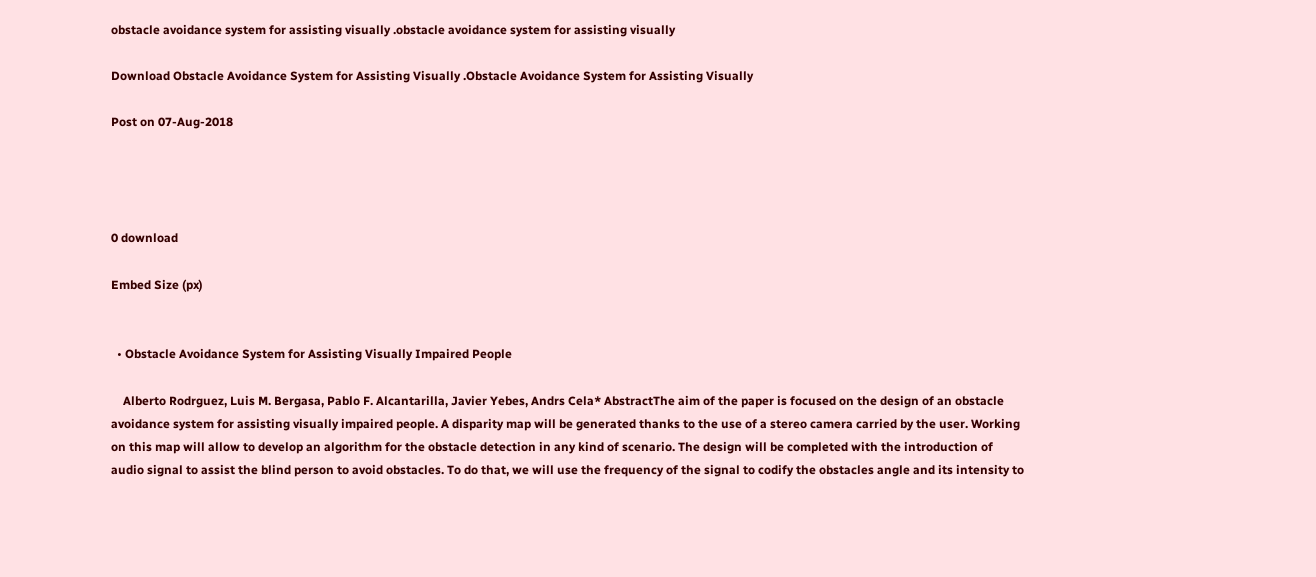obstacle avoidance system for assisting visually .obstacle avoidance system for assisting visually

Download Obstacle Avoidance System for Assisting Visually .Obstacle Avoidance System for Assisting Visually

Post on 07-Aug-2018




0 download

Embed Size (px)


  • Obstacle Avoidance System for Assisting Visually Impaired People

    Alberto Rodrguez, Luis M. Bergasa, Pablo F. Alcantarilla, Javier Yebes, Andrs Cela* AbstractThe aim of the paper is focused on the design of an obstacle avoidance system for assisting visually impaired people. A disparity map will be generated thanks to the use of a stereo camera carried by the user. Working on this map will allow to develop an algorithm for the obstacle detection in any kind of scenario. The design will be completed with the introduction of audio signal to assist the blind person to avoid obstacles. To do that, we will use the frequency of the signal to codify the obstacles angle and its intensity to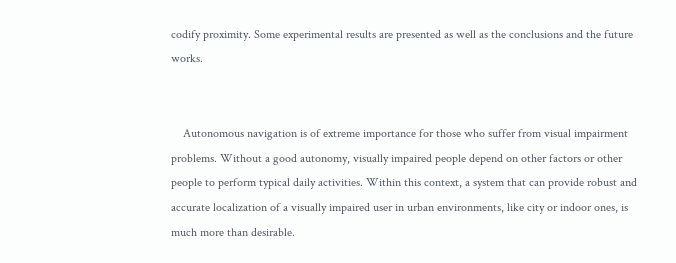codify proximity. Some experimental results are presented as well as the conclusions and the future works.


    Autonomous navigation is of extreme importance for those who suffer from visual impairment problems. Without a good autonomy, visually impaired people depend on other factors or other people to perform typical daily activities. Within this context, a system that can provide robust and accurate localization of a visually impaired user in urban environments, like city or indoor ones, is much more than desirable.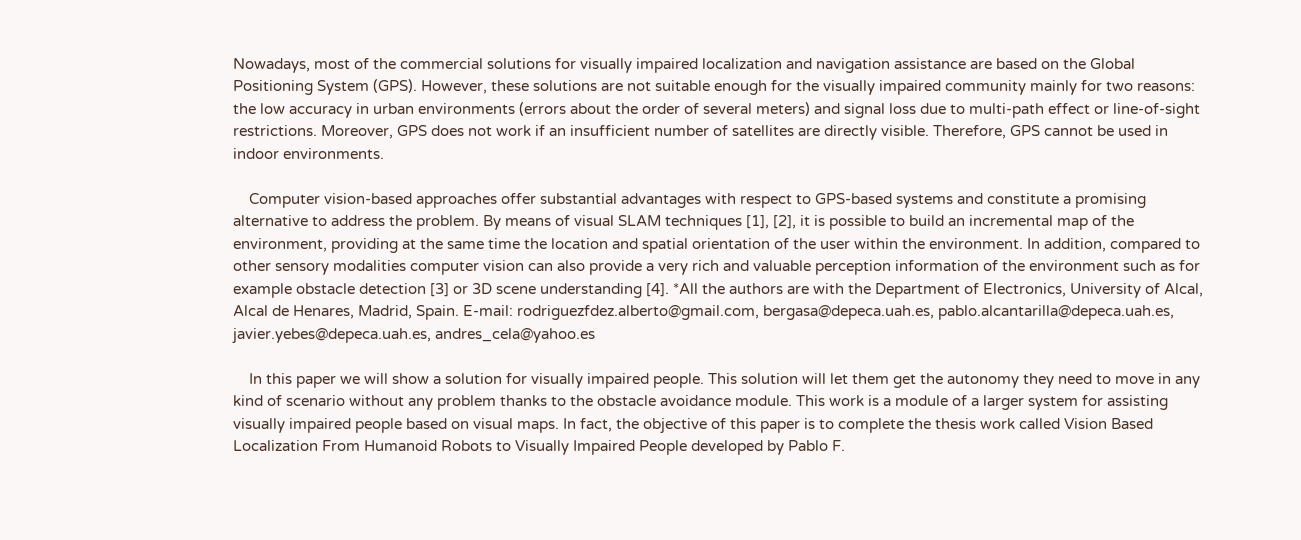Nowadays, most of the commercial solutions for visually impaired localization and navigation assistance are based on the Global Positioning System (GPS). However, these solutions are not suitable enough for the visually impaired community mainly for two reasons: the low accuracy in urban environments (errors about the order of several meters) and signal loss due to multi-path effect or line-of-sight restrictions. Moreover, GPS does not work if an insufficient number of satellites are directly visible. Therefore, GPS cannot be used in indoor environments.

    Computer vision-based approaches offer substantial advantages with respect to GPS-based systems and constitute a promising alternative to address the problem. By means of visual SLAM techniques [1], [2], it is possible to build an incremental map of the environment, providing at the same time the location and spatial orientation of the user within the environment. In addition, compared to other sensory modalities computer vision can also provide a very rich and valuable perception information of the environment such as for example obstacle detection [3] or 3D scene understanding [4]. *All the authors are with the Department of Electronics, University of Alcal, Alcal de Henares, Madrid, Spain. E-mail: rodriguezfdez.alberto@gmail.com, bergasa@depeca.uah.es, pablo.alcantarilla@depeca.uah.es, javier.yebes@depeca.uah.es, andres_cela@yahoo.es

    In this paper we will show a solution for visually impaired people. This solution will let them get the autonomy they need to move in any kind of scenario without any problem thanks to the obstacle avoidance module. This work is a module of a larger system for assisting visually impaired people based on visual maps. In fact, the objective of this paper is to complete the thesis work called Vision Based Localization From Humanoid Robots to Visually Impaired People developed by Pablo F.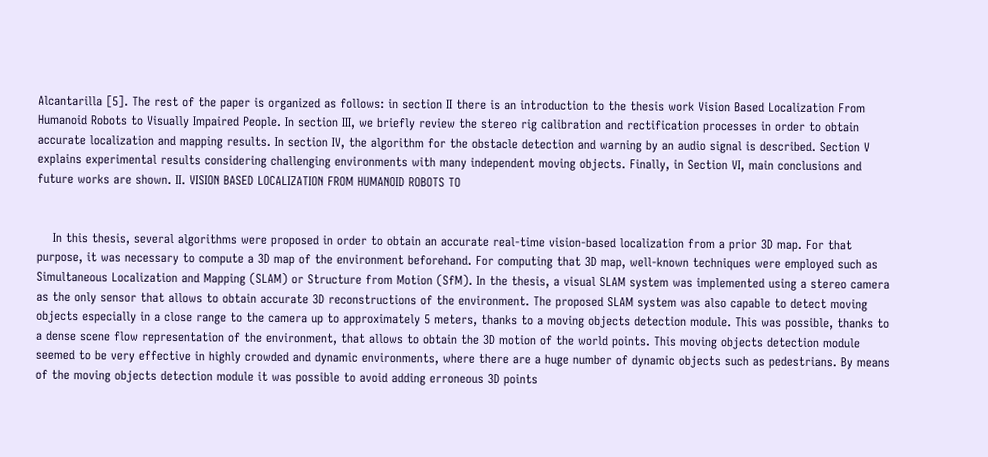Alcantarilla [5]. The rest of the paper is organized as follows: in section II there is an introduction to the thesis work Vision Based Localization From Humanoid Robots to Visually Impaired People. In section III, we briefly review the stereo rig calibration and rectification processes in order to obtain accurate localization and mapping results. In section IV, the algorithm for the obstacle detection and warning by an audio signal is described. Section V explains experimental results considering challenging environments with many independent moving objects. Finally, in Section VI, main conclusions and future works are shown. II. VISION BASED LOCALIZATION FROM HUMANOID ROBOTS TO


    In this thesis, several algorithms were proposed in order to obtain an accurate real-time vision-based localization from a prior 3D map. For that purpose, it was necessary to compute a 3D map of the environment beforehand. For computing that 3D map, well-known techniques were employed such as Simultaneous Localization and Mapping (SLAM) or Structure from Motion (SfM). In the thesis, a visual SLAM system was implemented using a stereo camera as the only sensor that allows to obtain accurate 3D reconstructions of the environment. The proposed SLAM system was also capable to detect moving objects especially in a close range to the camera up to approximately 5 meters, thanks to a moving objects detection module. This was possible, thanks to a dense scene flow representation of the environment, that allows to obtain the 3D motion of the world points. This moving objects detection module seemed to be very effective in highly crowded and dynamic environments, where there are a huge number of dynamic objects such as pedestrians. By means of the moving objects detection module it was possible to avoid adding erroneous 3D points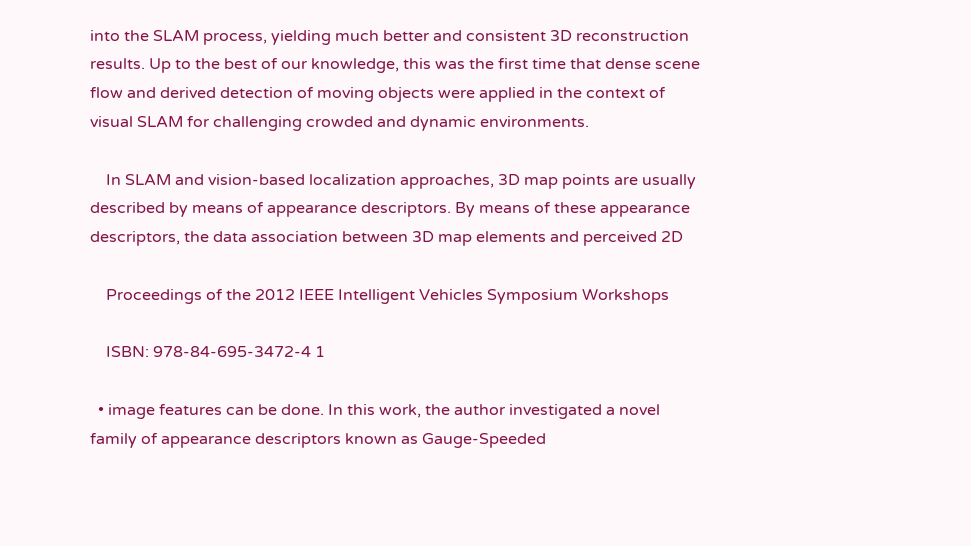into the SLAM process, yielding much better and consistent 3D reconstruction results. Up to the best of our knowledge, this was the first time that dense scene flow and derived detection of moving objects were applied in the context of visual SLAM for challenging crowded and dynamic environments.

    In SLAM and vision-based localization approaches, 3D map points are usually described by means of appearance descriptors. By means of these appearance descriptors, the data association between 3D map elements and perceived 2D

    Proceedings of the 2012 IEEE Intelligent Vehicles Symposium Workshops

    ISBN: 978-84-695-3472-4 1

  • image features can be done. In this work, the author investigated a novel family of appearance descriptors known as Gauge-Speeded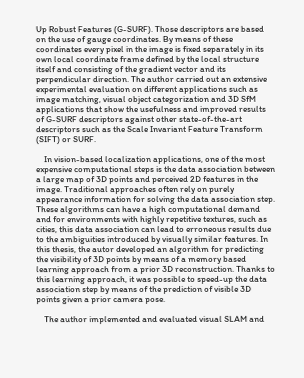Up Robust Features (G-SURF). Those descriptors are based on the use of gauge coordinates. By means of these coordinates every pixel in the image is fixed separately in its own local coordinate frame defined by the local structure itself and consisting of the gradient vector and its perpendicular direction. The author carried out an extensive experimental evaluation on different applications such as image matching, visual object categorization and 3D SfM applications that show the usefulness and improved results of G-SURF descriptors against other state-of-the-art descriptors such as the Scale Invariant Feature Transform (SIFT) or SURF.

    In vision-based localization applications, one of the most expensive computational steps is the data association between a large map of 3D points and perceived 2D features in the image. Traditional approaches often rely on purely appearance information for solving the data association step. These algorithms can have a high computational demand and for environments with highly repetitive textures, such as cities, this data association can lead to erroneous results due to the ambiguities introduced by visually similar features. In this thesis, the autor developed an algorithm for predicting the visibility of 3D points by means of a memory based learning approach from a prior 3D reconstruction. Thanks to this learning approach, it was possible to speed-up the data association step by means of the prediction of visible 3D points given a prior camera pose.

    The author implemented and evaluated visual SLAM and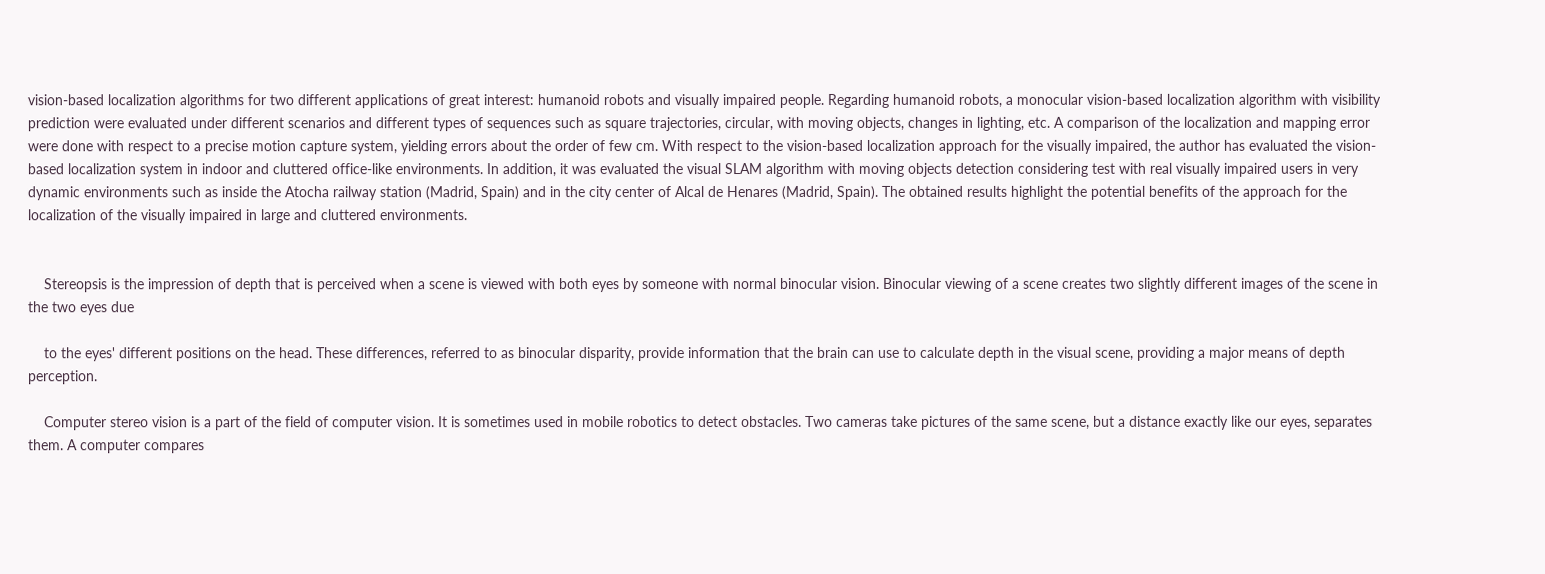vision-based localization algorithms for two different applications of great interest: humanoid robots and visually impaired people. Regarding humanoid robots, a monocular vision-based localization algorithm with visibility prediction were evaluated under different scenarios and different types of sequences such as square trajectories, circular, with moving objects, changes in lighting, etc. A comparison of the localization and mapping error were done with respect to a precise motion capture system, yielding errors about the order of few cm. With respect to the vision-based localization approach for the visually impaired, the author has evaluated the vision-based localization system in indoor and cluttered office-like environments. In addition, it was evaluated the visual SLAM algorithm with moving objects detection considering test with real visually impaired users in very dynamic environments such as inside the Atocha railway station (Madrid, Spain) and in the city center of Alcal de Henares (Madrid, Spain). The obtained results highlight the potential benefits of the approach for the localization of the visually impaired in large and cluttered environments.


    Stereopsis is the impression of depth that is perceived when a scene is viewed with both eyes by someone with normal binocular vision. Binocular viewing of a scene creates two slightly different images of the scene in the two eyes due

    to the eyes' different positions on the head. These differences, referred to as binocular disparity, provide information that the brain can use to calculate depth in the visual scene, providing a major means of depth perception.

    Computer stereo vision is a part of the field of computer vision. It is sometimes used in mobile robotics to detect obstacles. Two cameras take pictures of the same scene, but a distance exactly like our eyes, separates them. A computer compares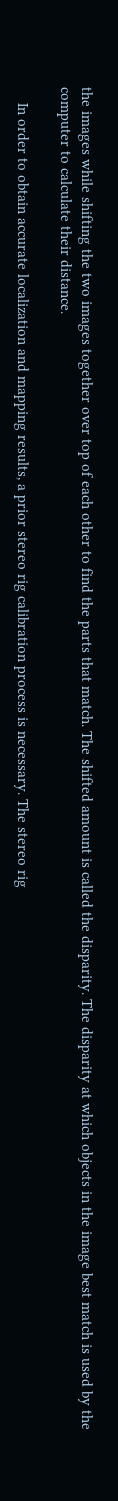the images while shifting the two images together over top of each other to find the parts that match. The shifted amount is called the disparity. The disparity at which objects in the image best match is used by the computer to calculate their distance.

    In order to obtain accurate localization and mapping results, a prior stereo rig calibration process is necessary. The stereo rig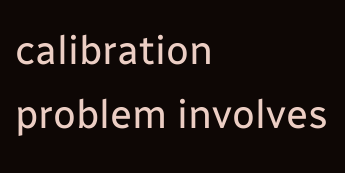calibration problem involves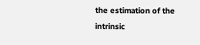the estimation of the intrinsic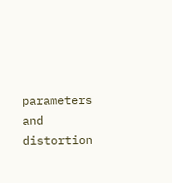parameters and distortion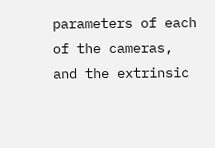parameters of each of the cameras, and the extrinsic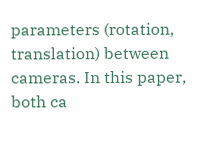parameters (rotation, translation) between cameras. In this paper, both ca